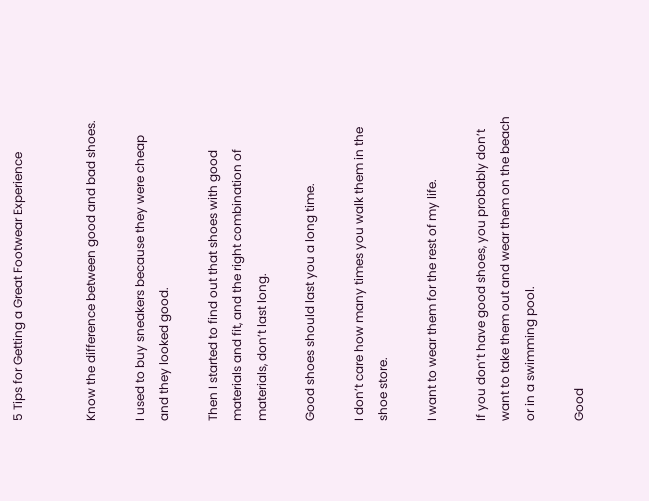5 Tips for Getting a Great Footwear Experience


Know the difference between good and bad shoes.

I used to buy sneakers because they were cheap and they looked good.

Then I started to find out that shoes with good materials and fit, and the right combination of materials, don’t last long.

Good shoes should last you a long time.

I don’t care how many times you walk them in the shoe store.

I want to wear them for the rest of my life.

If you don’t have good shoes, you probably don’t want to take them out and wear them on the beach or in a swimming pool.

Good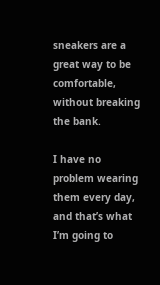sneakers are a great way to be comfortable, without breaking the bank.

I have no problem wearing them every day, and that’s what I’m going to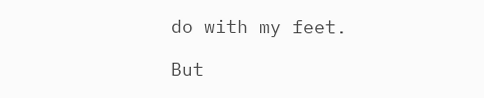do with my feet.

But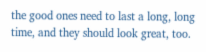the good ones need to last a long, long time, and they should look great, too.